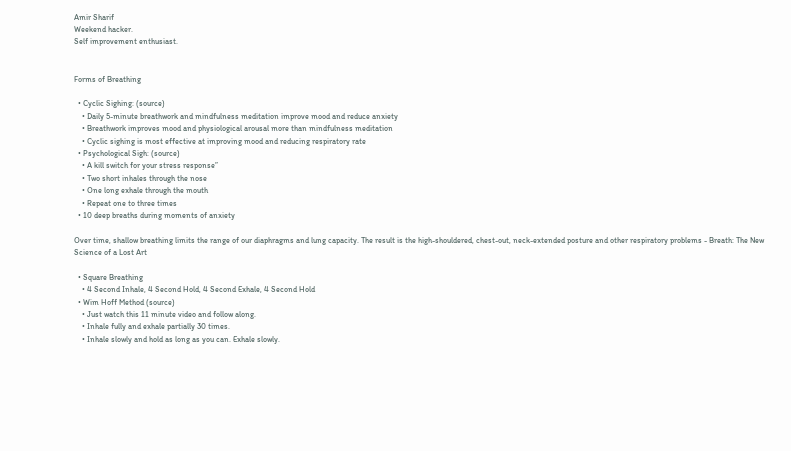Amir Sharif
Weekend hacker.
Self improvement enthusiast.


Forms of Breathing

  • Cyclic Sighing: (source)
    • Daily 5-minute breathwork and mindfulness meditation improve mood and reduce anxiety
    • Breathwork improves mood and physiological arousal more than mindfulness meditation
    • Cyclic sighing is most effective at improving mood and reducing respiratory rate
  • Psychological Sigh: (source)
    • A kill switch for your stress response”
    • Two short inhales through the nose
    • One long exhale through the mouth
    • Repeat one to three times
  • 10 deep breaths during moments of anxiety

Over time, shallow breathing limits the range of our diaphragms and lung capacity. The result is the high-shouldered, chest-out, neck-extended posture and other respiratory problems - Breath: The New Science of a Lost Art

  • Square Breathing
    • 4 Second Inhale, 4 Second Hold, 4 Second Exhale, 4 Second Hold
  • Wim Hoff Method (source)
    • Just watch this 11 minute video and follow along.
    • Inhale fully and exhale partially 30 times.
    • Inhale slowly and hold as long as you can. Exhale slowly.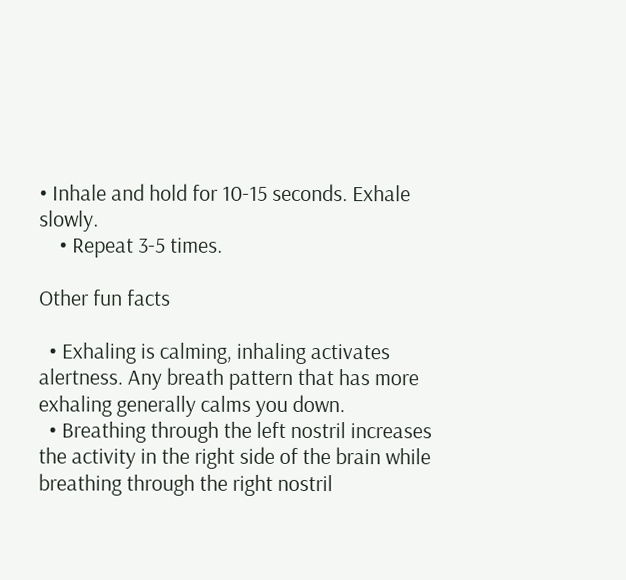• Inhale and hold for 10-15 seconds. Exhale slowly.
    • Repeat 3-5 times.

Other fun facts

  • Exhaling is calming, inhaling activates alertness. Any breath pattern that has more exhaling generally calms you down.
  • Breathing through the left nostril increases the activity in the right side of the brain while breathing through the right nostril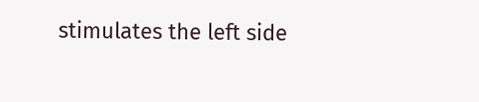stimulates the left side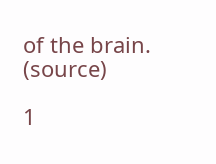of the brain. (source)

1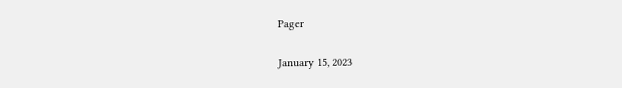Pager

January 15, 2023